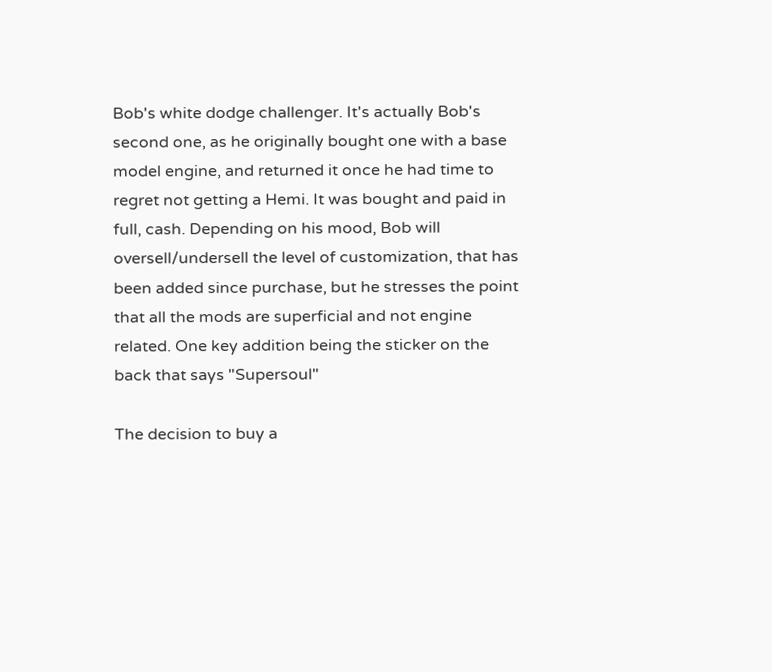Bob's white dodge challenger. It's actually Bob's second one, as he originally bought one with a base model engine, and returned it once he had time to regret not getting a Hemi. It was bought and paid in full, cash. Depending on his mood, Bob will oversell/undersell the level of customization, that has been added since purchase, but he stresses the point that all the mods are superficial and not engine related. One key addition being the sticker on the back that says "Supersoul"

The decision to buy a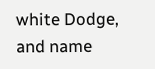white Dodge, and name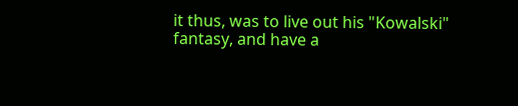it thus, was to live out his "Kowalski" fantasy, and have a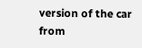version of the car from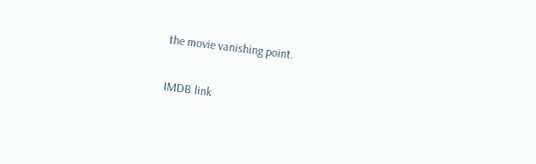the movie vanishing point.

IMDB link